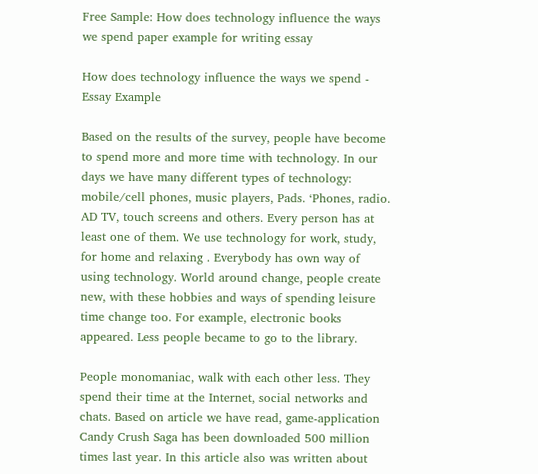Free Sample: How does technology influence the ways we spend paper example for writing essay

How does technology influence the ways we spend - Essay Example

Based on the results of the survey, people have become to spend more and more time with technology. In our days we have many different types of technology: mobile/cell phones, music players, Pads. ‘Phones, radio. AD TV, touch screens and others. Every person has at least one of them. We use technology for work, study, for home and relaxing . Everybody has own way of using technology. World around change, people create new, with these hobbies and ways of spending leisure time change too. For example, electronic books appeared. Less people became to go to the library.

People monomaniac, walk with each other less. They spend their time at the Internet, social networks and chats. Based on article we have read, game-application Candy Crush Saga has been downloaded 500 million times last year. In this article also was written about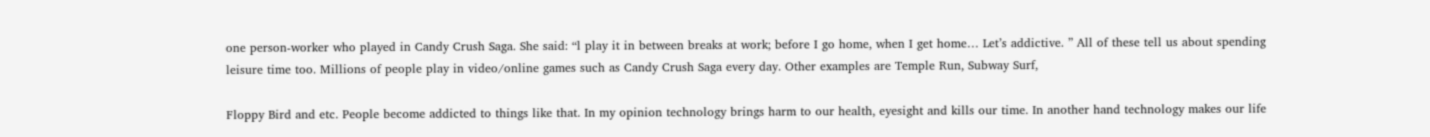one person-worker who played in Candy Crush Saga. She said: “l play it in between breaks at work; before I go home, when I get home… Let’s addictive. ” All of these tell us about spending leisure time too. Millions of people play in video/online games such as Candy Crush Saga every day. Other examples are Temple Run, Subway Surf,

Floppy Bird and etc. People become addicted to things like that. In my opinion technology brings harm to our health, eyesight and kills our time. In another hand technology makes our life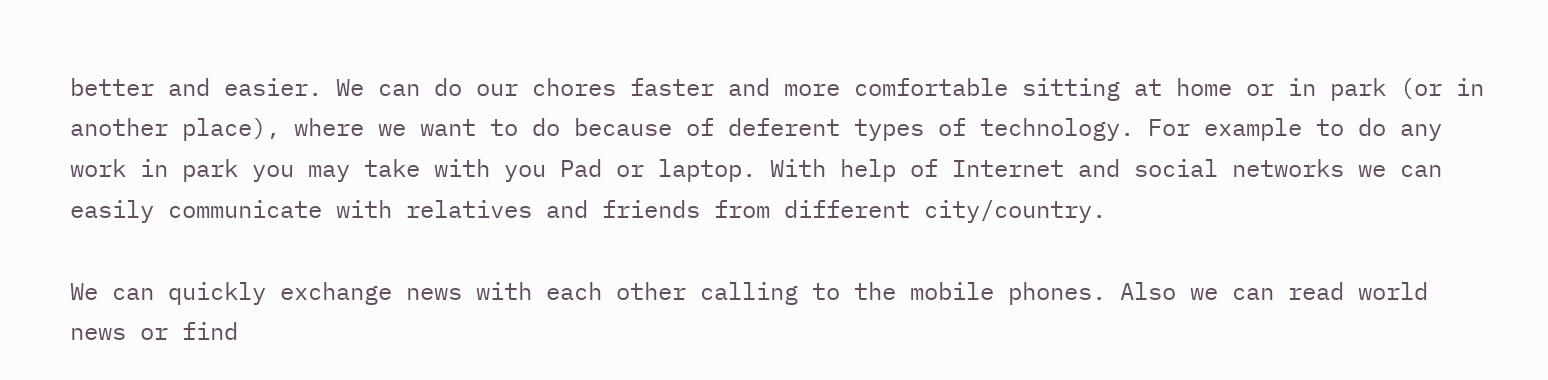better and easier. We can do our chores faster and more comfortable sitting at home or in park (or in another place), where we want to do because of deferent types of technology. For example to do any work in park you may take with you Pad or laptop. With help of Internet and social networks we can easily communicate with relatives and friends from different city/country.

We can quickly exchange news with each other calling to the mobile phones. Also we can read world news or find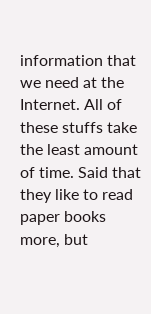information that we need at the Internet. All of these stuffs take the least amount of time. Said that they like to read paper books more, but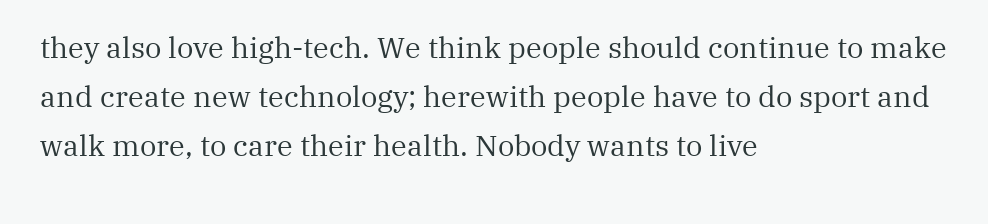they also love high-tech. We think people should continue to make and create new technology; herewith people have to do sport and walk more, to care their health. Nobody wants to live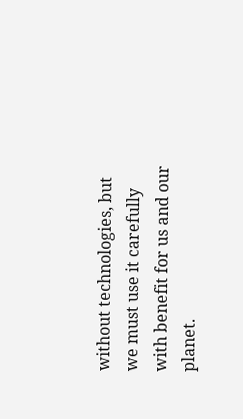without technologies, but we must use it carefully with benefit for us and our planet.